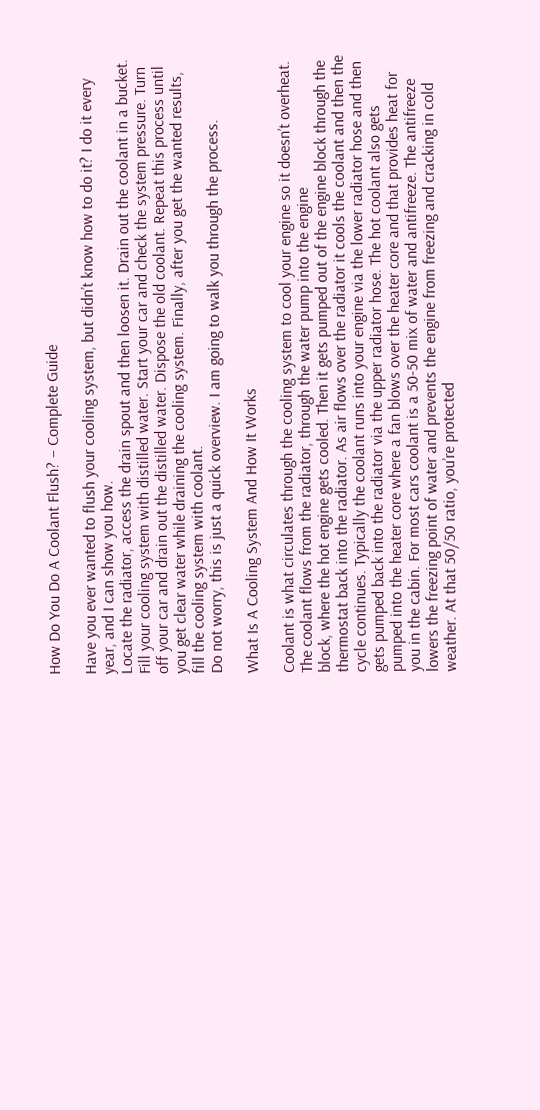How Do You Do A Coolant Flush? – Complete Guide

Have you ever wanted to flush your cooling system, but didn’t know how to do it? I do it every year, and I can show you how.
Locate the radiator, access the drain spout and then loosen it. Drain out the coolant in a bucket. Fill your cooling system with distilled water. Start your car and check the system pressure. Turn off your car and drain out the distilled water. Dispose the old coolant. Repeat this process until you get clear water while draining the cooling system. Finally, after you get the wanted results, fill the cooling system with coolant.
Do not worry, this is just a quick overview. I am going to walk you through the process.

What Is A Cooling System And How It Works

Coolant is what circulates through the cooling system to cool your engine so it doesn’t overheat. The coolant flows from the radiator, through the water pump into the engine
block, where the hot engine gets cooled. Then it gets pumped out of the engine block through the thermostat back into the radiator. As air flows over the radiator it cools the coolant and then the cycle continues. Typically the coolant runs into your engine via the lower radiator hose and then gets pumped back into the radiator via the upper radiator hose. The hot coolant also gets pumped into the heater core where a fan blows over the heater core and that provides heat for you in the cabin. For most cars coolant is a 50-50 mix of water and antifreeze. The antifreeze lowers the freezing point of water and prevents the engine from freezing and cracking in cold weather. At that 50/50 ratio, you’re protected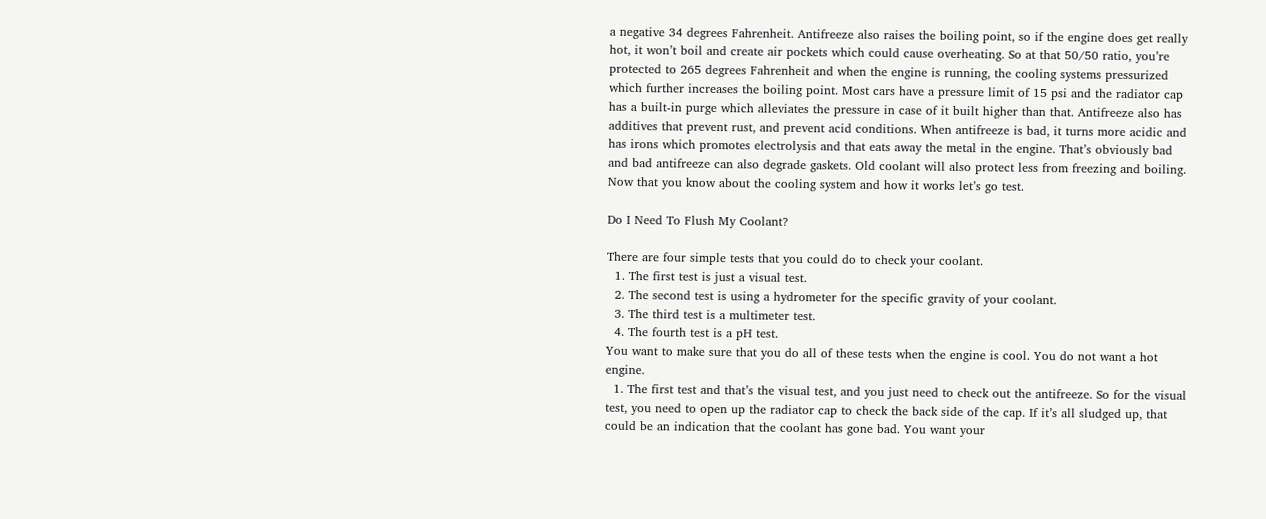a negative 34 degrees Fahrenheit. Antifreeze also raises the boiling point, so if the engine does get really hot, it won’t boil and create air pockets which could cause overheating. So at that 50/50 ratio, you’re protected to 265 degrees Fahrenheit and when the engine is running, the cooling systems pressurized which further increases the boiling point. Most cars have a pressure limit of 15 psi and the radiator cap has a built-in purge which alleviates the pressure in case of it built higher than that. Antifreeze also has additives that prevent rust, and prevent acid conditions. When antifreeze is bad, it turns more acidic and has irons which promotes electrolysis and that eats away the metal in the engine. That’s obviously bad and bad antifreeze can also degrade gaskets. Old coolant will also protect less from freezing and boiling. Now that you know about the cooling system and how it works let’s go test.

Do I Need To Flush My Coolant?

There are four simple tests that you could do to check your coolant.
  1. The first test is just a visual test.
  2. The second test is using a hydrometer for the specific gravity of your coolant.
  3. The third test is a multimeter test.
  4. The fourth test is a pH test.
You want to make sure that you do all of these tests when the engine is cool. You do not want a hot engine.
  1. The first test and that’s the visual test, and you just need to check out the antifreeze. So for the visual test, you need to open up the radiator cap to check the back side of the cap. If it’s all sludged up, that could be an indication that the coolant has gone bad. You want your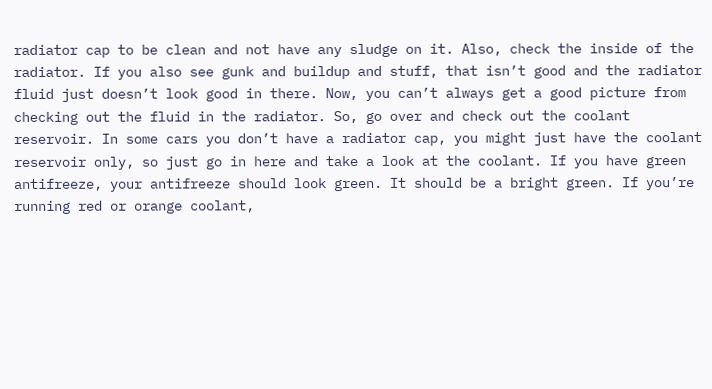radiator cap to be clean and not have any sludge on it. Also, check the inside of the radiator. If you also see gunk and buildup and stuff, that isn’t good and the radiator fluid just doesn’t look good in there. Now, you can’t always get a good picture from checking out the fluid in the radiator. So, go over and check out the coolant reservoir. In some cars you don’t have a radiator cap, you might just have the coolant reservoir only, so just go in here and take a look at the coolant. If you have green antifreeze, your antifreeze should look green. It should be a bright green. If you’re running red or orange coolant,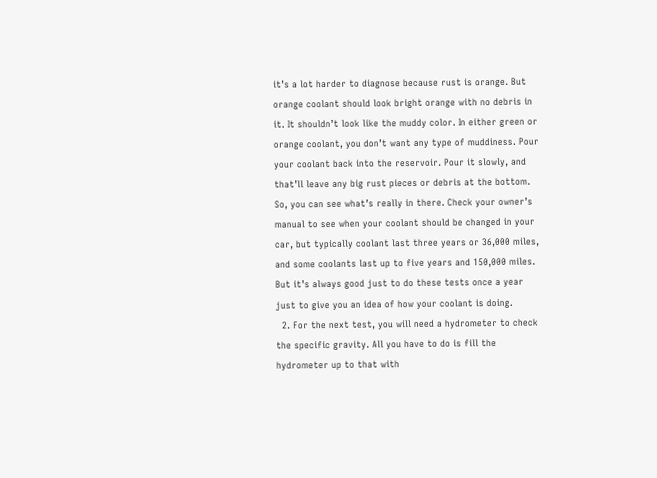it’s a lot harder to diagnose because rust is orange. But orange coolant should look bright orange with no debris in it. It shouldn’t look like the muddy color. In either green or orange coolant, you don’t want any type of muddiness. Pour your coolant back into the reservoir. Pour it slowly, and that’ll leave any big rust pieces or debris at the bottom. So, you can see what’s really in there. Check your owner’s manual to see when your coolant should be changed in your car, but typically coolant last three years or 36,000 miles, and some coolants last up to five years and 150,000 miles. But it’s always good just to do these tests once a year just to give you an idea of how your coolant is doing.
  2. For the next test, you will need a hydrometer to check the specific gravity. All you have to do is fill the hydrometer up to that with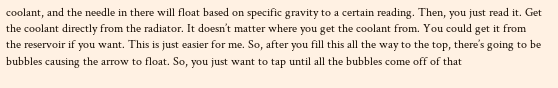coolant, and the needle in there will float based on specific gravity to a certain reading. Then, you just read it. Get the coolant directly from the radiator. It doesn’t matter where you get the coolant from. You could get it from the reservoir if you want. This is just easier for me. So, after you fill this all the way to the top, there’s going to be bubbles causing the arrow to float. So, you just want to tap until all the bubbles come off of that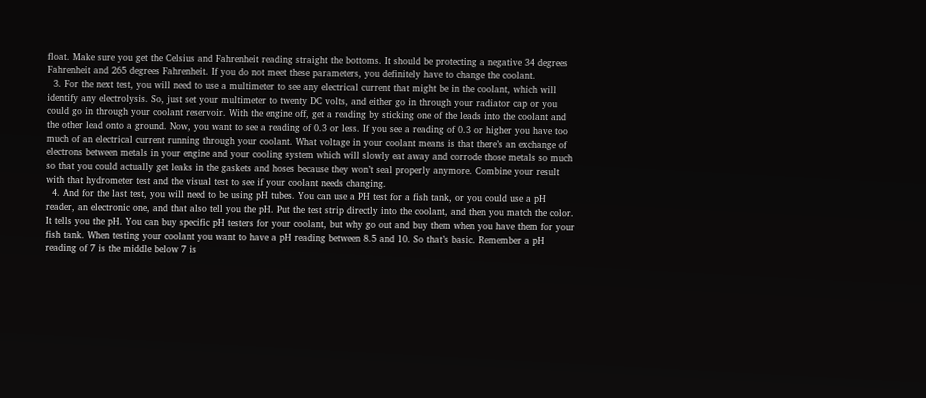float. Make sure you get the Celsius and Fahrenheit reading straight the bottoms. It should be protecting a negative 34 degrees Fahrenheit and 265 degrees Fahrenheit. If you do not meet these parameters, you definitely have to change the coolant.
  3. For the next test, you will need to use a multimeter to see any electrical current that might be in the coolant, which will identify any electrolysis. So, just set your multimeter to twenty DC volts, and either go in through your radiator cap or you could go in through your coolant reservoir. With the engine off, get a reading by sticking one of the leads into the coolant and the other lead onto a ground. Now, you want to see a reading of 0.3 or less. If you see a reading of 0.3 or higher you have too much of an electrical current running through your coolant. What voltage in your coolant means is that there’s an exchange of electrons between metals in your engine and your cooling system which will slowly eat away and corrode those metals so much so that you could actually get leaks in the gaskets and hoses because they won’t seal properly anymore. Combine your result with that hydrometer test and the visual test to see if your coolant needs changing.
  4. And for the last test, you will need to be using pH tubes. You can use a PH test for a fish tank, or you could use a pH reader, an electronic one, and that also tell you the pH. Put the test strip directly into the coolant, and then you match the color. It tells you the pH. You can buy specific pH testers for your coolant, but why go out and buy them when you have them for your fish tank. When testing your coolant you want to have a pH reading between 8.5 and 10. So that’s basic. Remember a pH reading of 7 is the middle below 7 is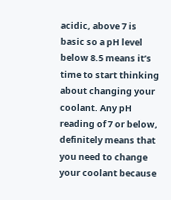acidic, above 7 is basic so a pH level below 8.5 means it’s time to start thinking about changing your coolant. Any pH reading of 7 or below, definitely means that you need to change your coolant because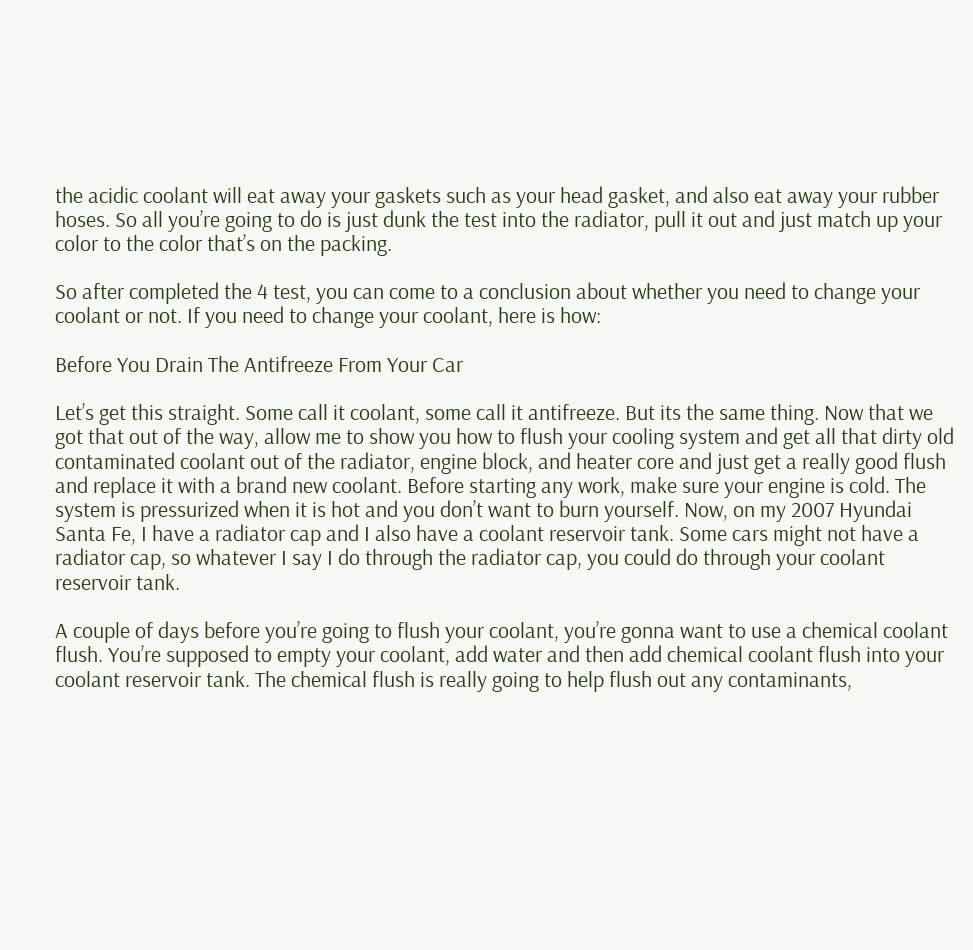the acidic coolant will eat away your gaskets such as your head gasket, and also eat away your rubber hoses. So all you’re going to do is just dunk the test into the radiator, pull it out and just match up your color to the color that’s on the packing.

So after completed the 4 test, you can come to a conclusion about whether you need to change your coolant or not. If you need to change your coolant, here is how:

Before You Drain The Antifreeze From Your Car

Let’s get this straight. Some call it coolant, some call it antifreeze. But its the same thing. Now that we got that out of the way, allow me to show you how to flush your cooling system and get all that dirty old contaminated coolant out of the radiator, engine block, and heater core and just get a really good flush and replace it with a brand new coolant. Before starting any work, make sure your engine is cold. The system is pressurized when it is hot and you don’t want to burn yourself. Now, on my 2007 Hyundai Santa Fe, I have a radiator cap and I also have a coolant reservoir tank. Some cars might not have a radiator cap, so whatever I say I do through the radiator cap, you could do through your coolant reservoir tank.

A couple of days before you’re going to flush your coolant, you’re gonna want to use a chemical coolant flush. You’re supposed to empty your coolant, add water and then add chemical coolant flush into your coolant reservoir tank. The chemical flush is really going to help flush out any contaminants,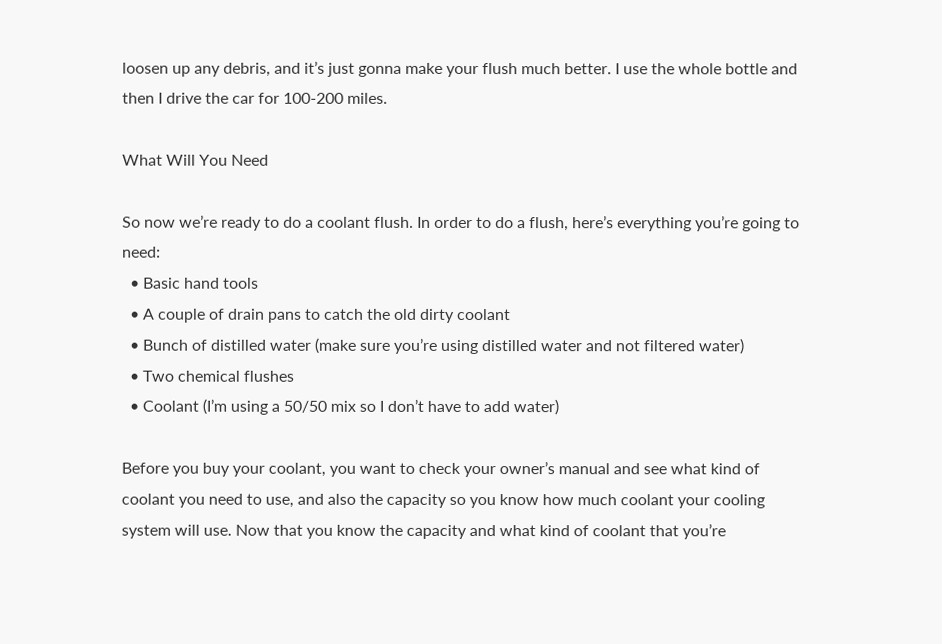loosen up any debris, and it’s just gonna make your flush much better. I use the whole bottle and then I drive the car for 100-200 miles.

What Will You Need

So now we’re ready to do a coolant flush. In order to do a flush, here’s everything you’re going to need:
  • Basic hand tools
  • A couple of drain pans to catch the old dirty coolant
  • Bunch of distilled water (make sure you’re using distilled water and not filtered water)
  • Two chemical flushes
  • Coolant (I’m using a 50/50 mix so I don’t have to add water)

Before you buy your coolant, you want to check your owner’s manual and see what kind of coolant you need to use, and also the capacity so you know how much coolant your cooling system will use. Now that you know the capacity and what kind of coolant that you’re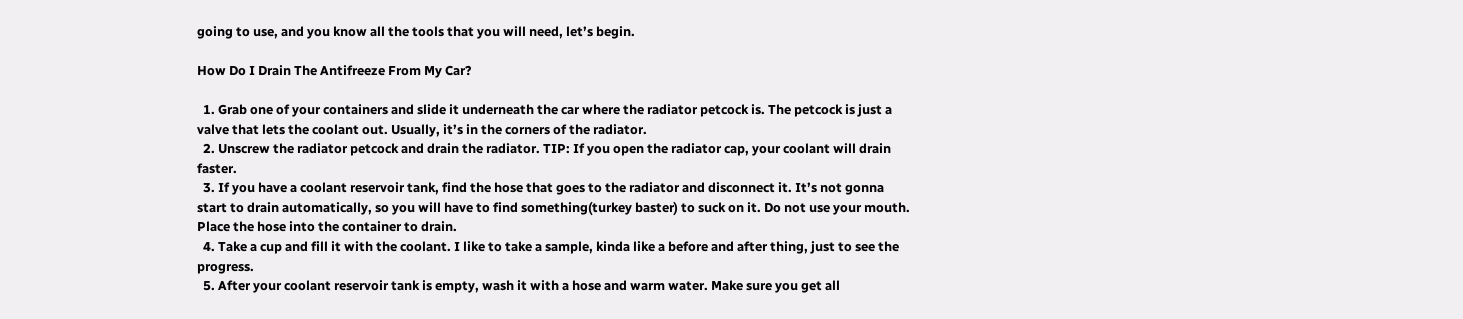going to use, and you know all the tools that you will need, let’s begin.

How Do I Drain The Antifreeze From My Car?

  1. Grab one of your containers and slide it underneath the car where the radiator petcock is. The petcock is just a valve that lets the coolant out. Usually, it’s in the corners of the radiator.
  2. Unscrew the radiator petcock and drain the radiator. TIP: If you open the radiator cap, your coolant will drain faster.
  3. If you have a coolant reservoir tank, find the hose that goes to the radiator and disconnect it. It’s not gonna start to drain automatically, so you will have to find something(turkey baster) to suck on it. Do not use your mouth. Place the hose into the container to drain.
  4. Take a cup and fill it with the coolant. I like to take a sample, kinda like a before and after thing, just to see the progress.
  5. After your coolant reservoir tank is empty, wash it with a hose and warm water. Make sure you get all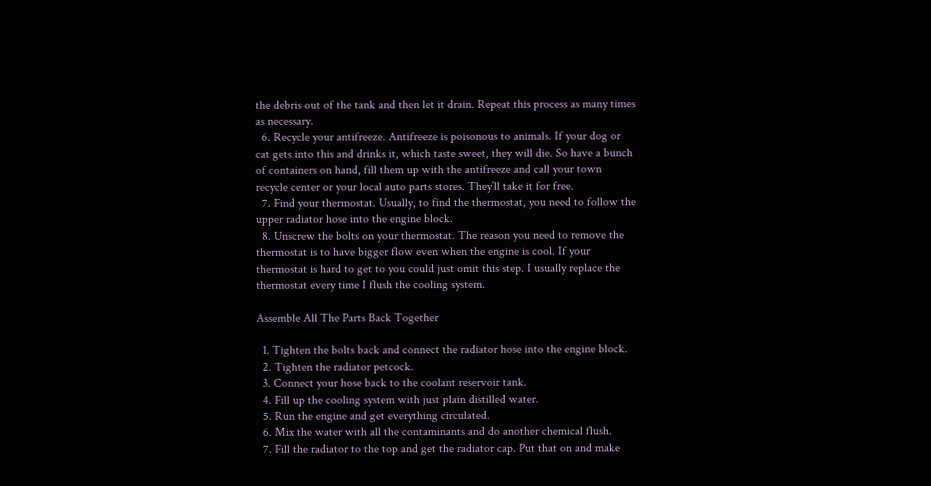the debris out of the tank and then let it drain. Repeat this process as many times as necessary.
  6. Recycle your antifreeze. Antifreeze is poisonous to animals. If your dog or cat gets into this and drinks it, which taste sweet, they will die. So have a bunch of containers on hand, fill them up with the antifreeze and call your town recycle center or your local auto parts stores. They’ll take it for free.
  7. Find your thermostat. Usually, to find the thermostat, you need to follow the upper radiator hose into the engine block.
  8. Unscrew the bolts on your thermostat. The reason you need to remove the thermostat is to have bigger flow even when the engine is cool. If your thermostat is hard to get to you could just omit this step. I usually replace the thermostat every time I flush the cooling system.

Assemble All The Parts Back Together

  1. Tighten the bolts back and connect the radiator hose into the engine block.
  2. Tighten the radiator petcock.
  3. Connect your hose back to the coolant reservoir tank.
  4. Fill up the cooling system with just plain distilled water.
  5. Run the engine and get everything circulated.
  6. Mix the water with all the contaminants and do another chemical flush.
  7. Fill the radiator to the top and get the radiator cap. Put that on and make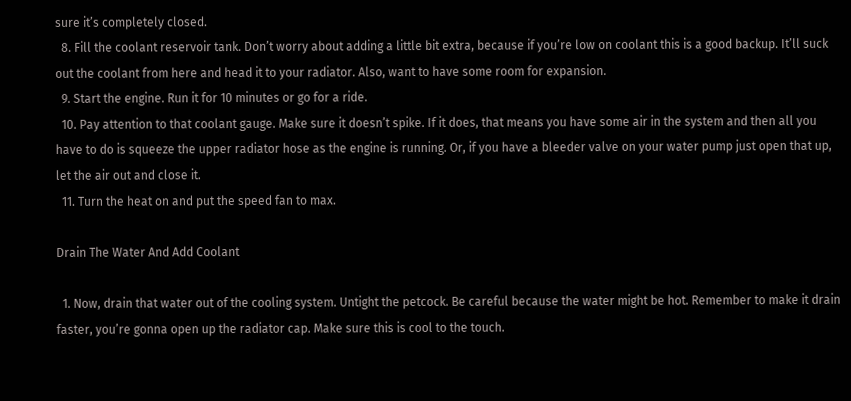sure it’s completely closed.
  8. Fill the coolant reservoir tank. Don’t worry about adding a little bit extra, because if you’re low on coolant this is a good backup. It’ll suck out the coolant from here and head it to your radiator. Also, want to have some room for expansion.
  9. Start the engine. Run it for 10 minutes or go for a ride.
  10. Pay attention to that coolant gauge. Make sure it doesn’t spike. If it does, that means you have some air in the system and then all you have to do is squeeze the upper radiator hose as the engine is running. Or, if you have a bleeder valve on your water pump just open that up, let the air out and close it.
  11. Turn the heat on and put the speed fan to max.

Drain The Water And Add Coolant

  1. Now, drain that water out of the cooling system. Untight the petcock. Be careful because the water might be hot. Remember to make it drain faster, you’re gonna open up the radiator cap. Make sure this is cool to the touch.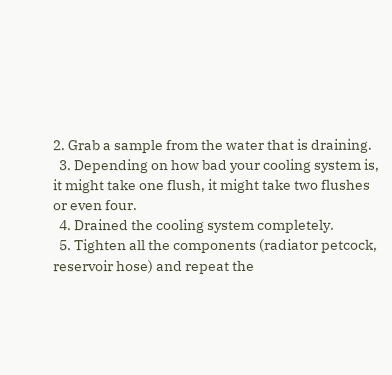2. Grab a sample from the water that is draining.
  3. Depending on how bad your cooling system is, it might take one flush, it might take two flushes or even four.
  4. Drained the cooling system completely.
  5. Tighten all the components (radiator petcock, reservoir hose) and repeat the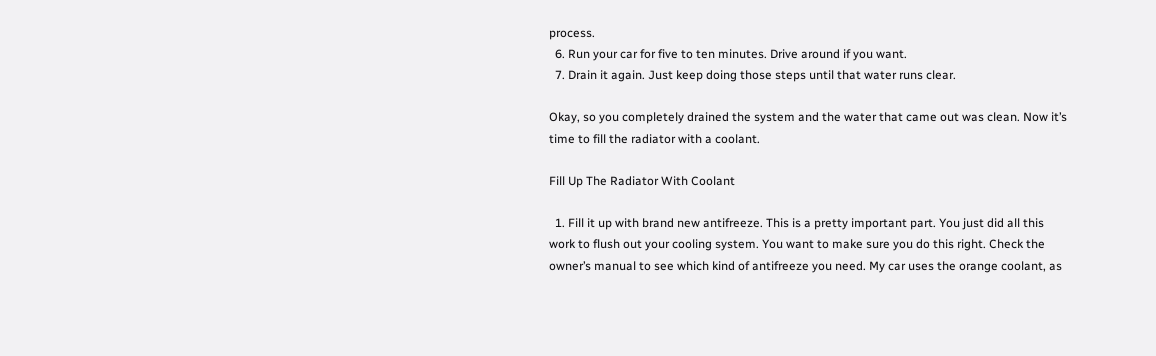process.
  6. Run your car for five to ten minutes. Drive around if you want.
  7. Drain it again. Just keep doing those steps until that water runs clear.

Okay, so you completely drained the system and the water that came out was clean. Now it’s time to fill the radiator with a coolant.

Fill Up The Radiator With Coolant

  1. Fill it up with brand new antifreeze. This is a pretty important part. You just did all this work to flush out your cooling system. You want to make sure you do this right. Check the owner’s manual to see which kind of antifreeze you need. My car uses the orange coolant, as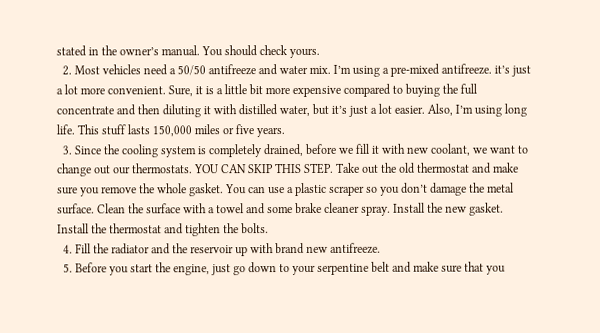stated in the owner’s manual. You should check yours.
  2. Most vehicles need a 50/50 antifreeze and water mix. I’m using a pre-mixed antifreeze. it’s just a lot more convenient. Sure, it is a little bit more expensive compared to buying the full concentrate and then diluting it with distilled water, but it’s just a lot easier. Also, I’m using long life. This stuff lasts 150,000 miles or five years.
  3. Since the cooling system is completely drained, before we fill it with new coolant, we want to change out our thermostats. YOU CAN SKIP THIS STEP. Take out the old thermostat and make sure you remove the whole gasket. You can use a plastic scraper so you don’t damage the metal surface. Clean the surface with a towel and some brake cleaner spray. Install the new gasket. Install the thermostat and tighten the bolts.
  4. Fill the radiator and the reservoir up with brand new antifreeze.
  5. Before you start the engine, just go down to your serpentine belt and make sure that you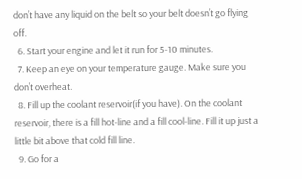don’t have any liquid on the belt so your belt doesn’t go flying off.
  6. Start your engine and let it run for 5-10 minutes.
  7. Keep an eye on your temperature gauge. Make sure you don’t overheat.
  8. Fill up the coolant reservoir(if you have). On the coolant reservoir, there is a fill hot-line and a fill cool-line. Fill it up just a little bit above that cold fill line.
  9. Go for a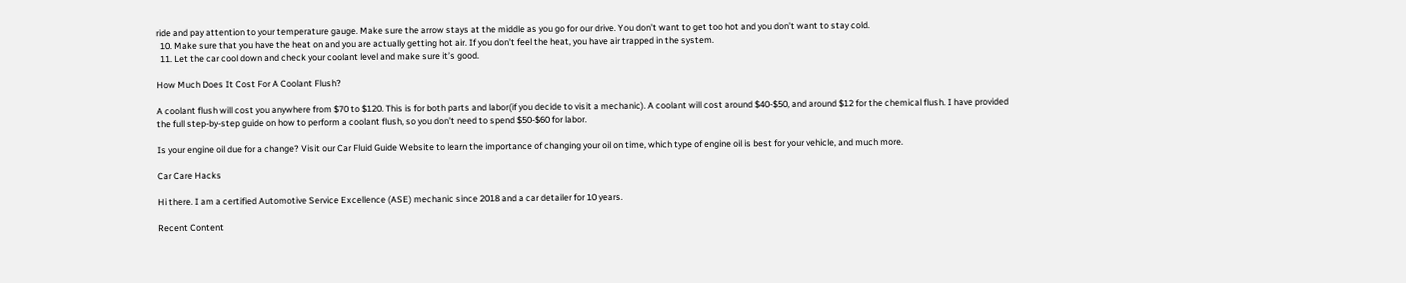ride and pay attention to your temperature gauge. Make sure the arrow stays at the middle as you go for our drive. You don’t want to get too hot and you don’t want to stay cold.
  10. Make sure that you have the heat on and you are actually getting hot air. If you don’t feel the heat, you have air trapped in the system.
  11. Let the car cool down and check your coolant level and make sure it’s good.

How Much Does It Cost For A Coolant Flush?

A coolant flush will cost you anywhere from $70 to $120. This is for both parts and labor(if you decide to visit a mechanic). A coolant will cost around $40-$50, and around $12 for the chemical flush. I have provided the full step-by-step guide on how to perform a coolant flush, so you don’t need to spend $50-$60 for labor.

Is your engine oil due for a change? Visit our Car Fluid Guide Website to learn the importance of changing your oil on time, which type of engine oil is best for your vehicle, and much more.

Car Care Hacks

Hi there. I am a certified Automotive Service Excellence (ASE) mechanic since 2018 and a car detailer for 10 years.

Recent Content